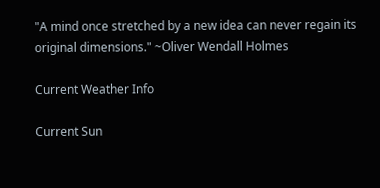"A mind once stretched by a new idea can never regain its original dimensions." ~Oliver Wendall Holmes

Current Weather Info

Current Sun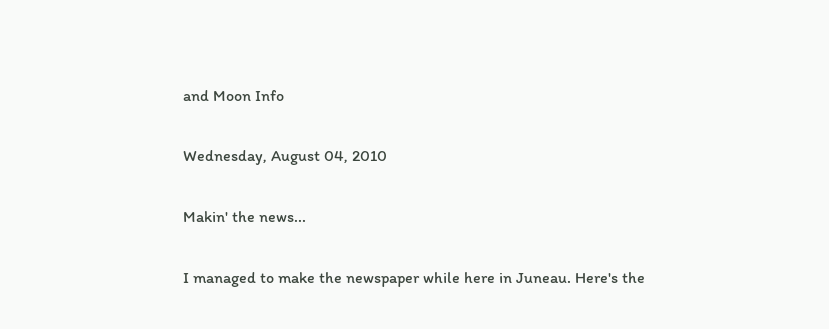and Moon Info

Wednesday, August 04, 2010

Makin' the news...

I managed to make the newspaper while here in Juneau. Here's the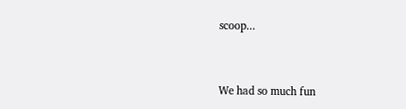scoop...


We had so much fun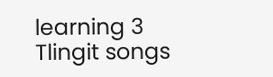learning 3 Tlingit songs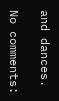and dances.

No comments: